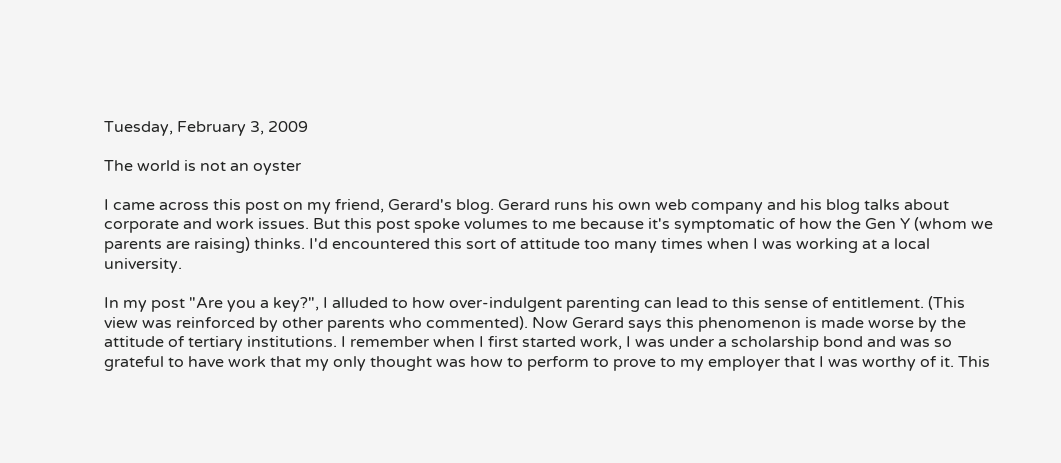Tuesday, February 3, 2009

The world is not an oyster

I came across this post on my friend, Gerard's blog. Gerard runs his own web company and his blog talks about corporate and work issues. But this post spoke volumes to me because it's symptomatic of how the Gen Y (whom we parents are raising) thinks. I'd encountered this sort of attitude too many times when I was working at a local university.

In my post "Are you a key?", I alluded to how over-indulgent parenting can lead to this sense of entitlement. (This view was reinforced by other parents who commented). Now Gerard says this phenomenon is made worse by the attitude of tertiary institutions. I remember when I first started work, I was under a scholarship bond and was so grateful to have work that my only thought was how to perform to prove to my employer that I was worthy of it. This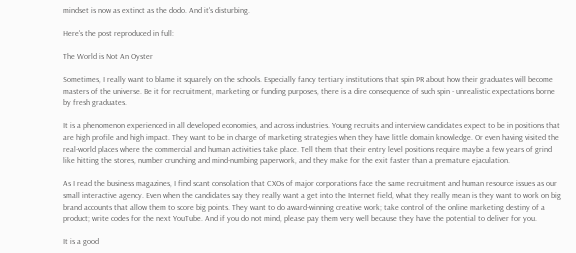mindset is now as extinct as the dodo. And it's disturbing.

Here's the post reproduced in full:

The World is Not An Oyster

Sometimes, I really want to blame it squarely on the schools. Especially fancy tertiary institutions that spin PR about how their graduates will become masters of the universe. Be it for recruitment, marketing or funding purposes, there is a dire consequence of such spin - unrealistic expectations borne by fresh graduates.

It is a phenomenon experienced in all developed economies, and across industries. Young recruits and interview candidates expect to be in positions that are high profile and high impact. They want to be in charge of marketing strategies when they have little domain knowledge. Or even having visited the real-world places where the commercial and human activities take place. Tell them that their entry level positions require maybe a few years of grind like hitting the stores, number crunching and mind-numbing paperwork, and they make for the exit faster than a premature ejaculation.

As I read the business magazines, I find scant consolation that CXOs of major corporations face the same recruitment and human resource issues as our small interactive agency. Even when the candidates say they really want a get into the Internet field, what they really mean is they want to work on big brand accounts that allow them to score big points. They want to do award-winning creative work; take control of the online marketing destiny of a product; write codes for the next YouTube. And if you do not mind, please pay them very well because they have the potential to deliver for you.

It is a good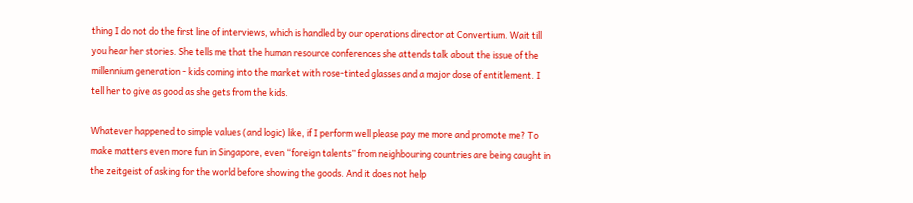thing I do not do the first line of interviews, which is handled by our operations director at Convertium. Wait till you hear her stories. She tells me that the human resource conferences she attends talk about the issue of the millennium generation - kids coming into the market with rose-tinted glasses and a major dose of entitlement. I tell her to give as good as she gets from the kids.

Whatever happened to simple values (and logic) like, if I perform well please pay me more and promote me? To make matters even more fun in Singapore, even “foreign talents” from neighbouring countries are being caught in the zeitgeist of asking for the world before showing the goods. And it does not help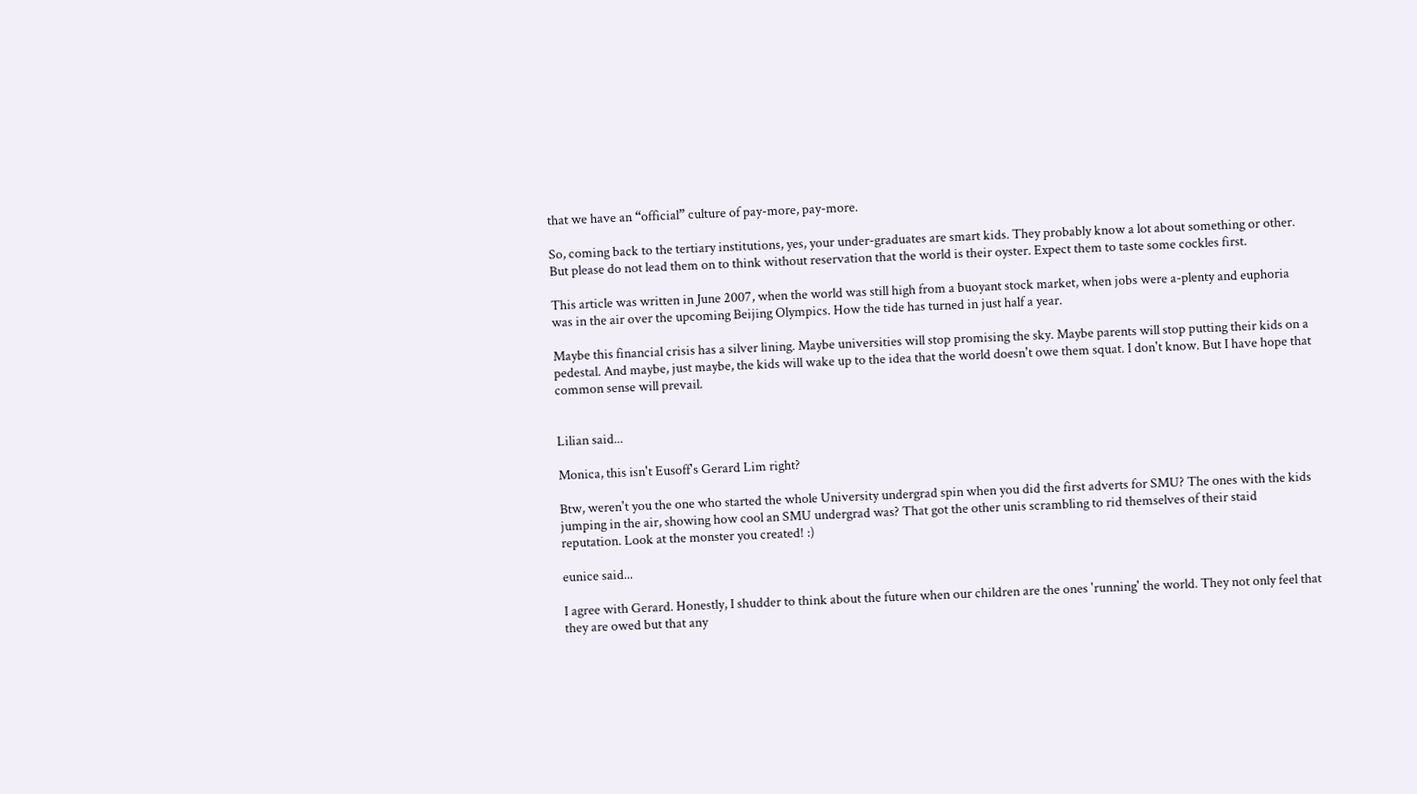that we have an “official” culture of pay-more, pay-more.

So, coming back to the tertiary institutions, yes, your under-graduates are smart kids. They probably know a lot about something or other. But please do not lead them on to think without reservation that the world is their oyster. Expect them to taste some cockles first.

This article was written in June 2007, when the world was still high from a buoyant stock market, when jobs were a-plenty and euphoria was in the air over the upcoming Beijing Olympics. How the tide has turned in just half a year.

Maybe this financial crisis has a silver lining. Maybe universities will stop promising the sky. Maybe parents will stop putting their kids on a pedestal. And maybe, just maybe, the kids will wake up to the idea that the world doesn't owe them squat. I don't know. But I have hope that common sense will prevail.


Lilian said...

Monica, this isn't Eusoff's Gerard Lim right?

Btw, weren't you the one who started the whole University undergrad spin when you did the first adverts for SMU? The ones with the kids jumping in the air, showing how cool an SMU undergrad was? That got the other unis scrambling to rid themselves of their staid reputation. Look at the monster you created! :)

eunice said...

I agree with Gerard. Honestly, I shudder to think about the future when our children are the ones 'running' the world. They not only feel that they are owed but that any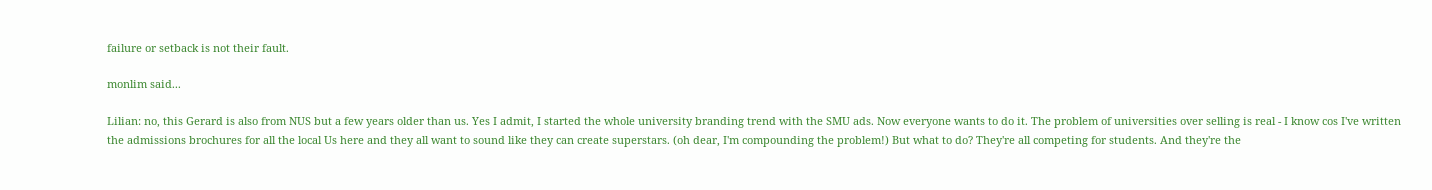failure or setback is not their fault.

monlim said...

Lilian: no, this Gerard is also from NUS but a few years older than us. Yes I admit, I started the whole university branding trend with the SMU ads. Now everyone wants to do it. The problem of universities over selling is real - I know cos I've written the admissions brochures for all the local Us here and they all want to sound like they can create superstars. (oh dear, I'm compounding the problem!) But what to do? They're all competing for students. And they're the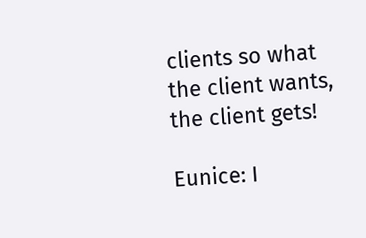clients so what the client wants, the client gets!

Eunice: I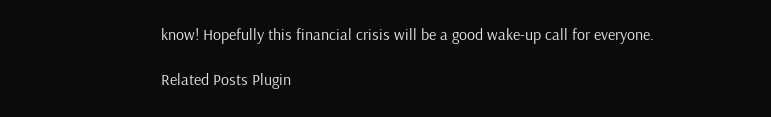know! Hopefully this financial crisis will be a good wake-up call for everyone.

Related Posts Plugin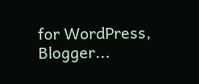for WordPress, Blogger...